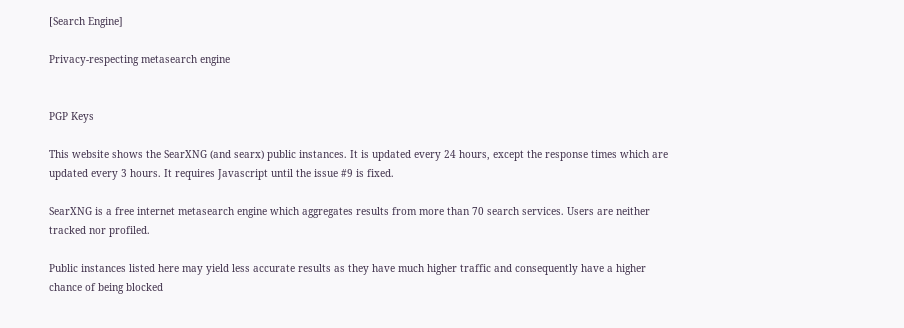[Search Engine]

Privacy-respecting metasearch engine


PGP Keys

This website shows the SearXNG (and searx) public instances. It is updated every 24 hours, except the response times which are updated every 3 hours. It requires Javascript until the issue #9 is fixed.

SearXNG is a free internet metasearch engine which aggregates results from more than 70 search services. Users are neither tracked nor profiled.

Public instances listed here may yield less accurate results as they have much higher traffic and consequently have a higher chance of being blocked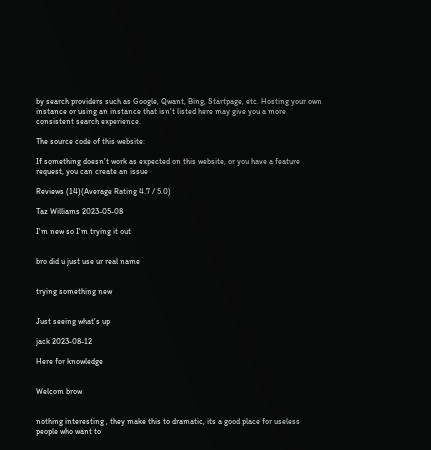by search providers such as Google, Qwant, Bing, Startpage, etc. Hosting your own instance or using an instance that isn't listed here may give you a more consistent search experience.

The source code of this website:

If something doesn't work as expected on this website, or you have a feature request, you can create an issue

Reviews (14)(Average Rating 4.7 / 5.0)

Taz Williams 2023-05-08

I'm new so I'm trying it out


bro did u just use ur real name


trying something new


Just seeing what's up

jack 2023-08-12

Here for knowledge


Welcom brow


nothing interesting , they make this to dramatic, its a good place for useless people who want to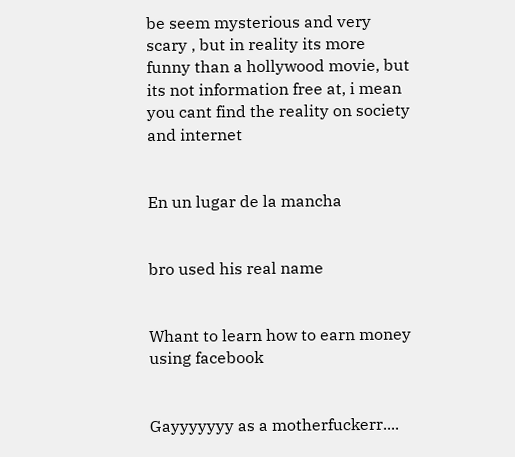be seem mysterious and very scary , but in reality its more funny than a hollywood movie, but its not information free at, i mean you cant find the reality on society and internet


En un lugar de la mancha


bro used his real name


Whant to learn how to earn money using facebook


Gayyyyyyy as a motherfuckerr....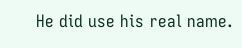He did use his real name.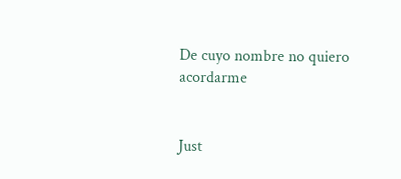De cuyo nombre no quiero acordarme


Just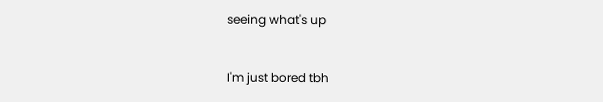seeing what's up


I'm just bored tbh